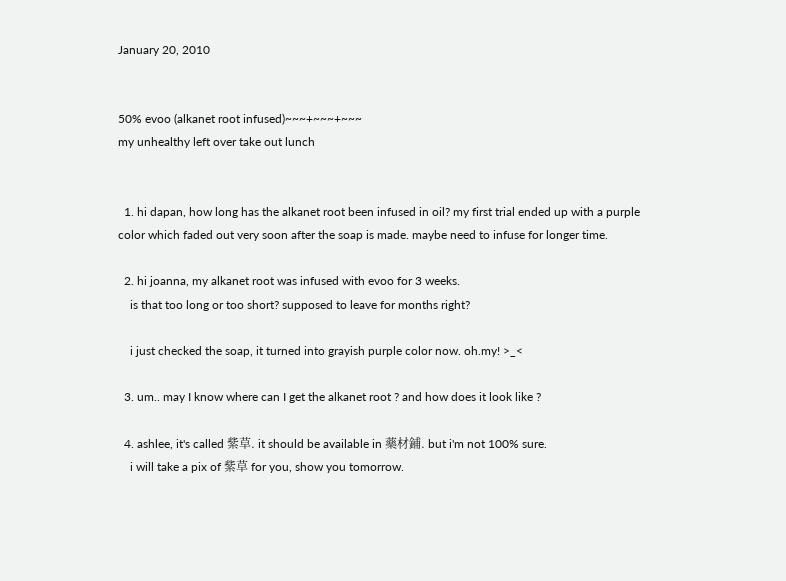January 20, 2010


50% evoo (alkanet root infused)~~~+~~~+~~~
my unhealthy left over take out lunch


  1. hi dapan, how long has the alkanet root been infused in oil? my first trial ended up with a purple color which faded out very soon after the soap is made. maybe need to infuse for longer time.

  2. hi joanna, my alkanet root was infused with evoo for 3 weeks.
    is that too long or too short? supposed to leave for months right?

    i just checked the soap, it turned into grayish purple color now. oh.my! >_<

  3. um.. may I know where can I get the alkanet root ? and how does it look like ?

  4. ashlee, it's called 紫草. it should be available in 藥材鋪. but i'm not 100% sure.
    i will take a pix of 紫草 for you, show you tomorrow.